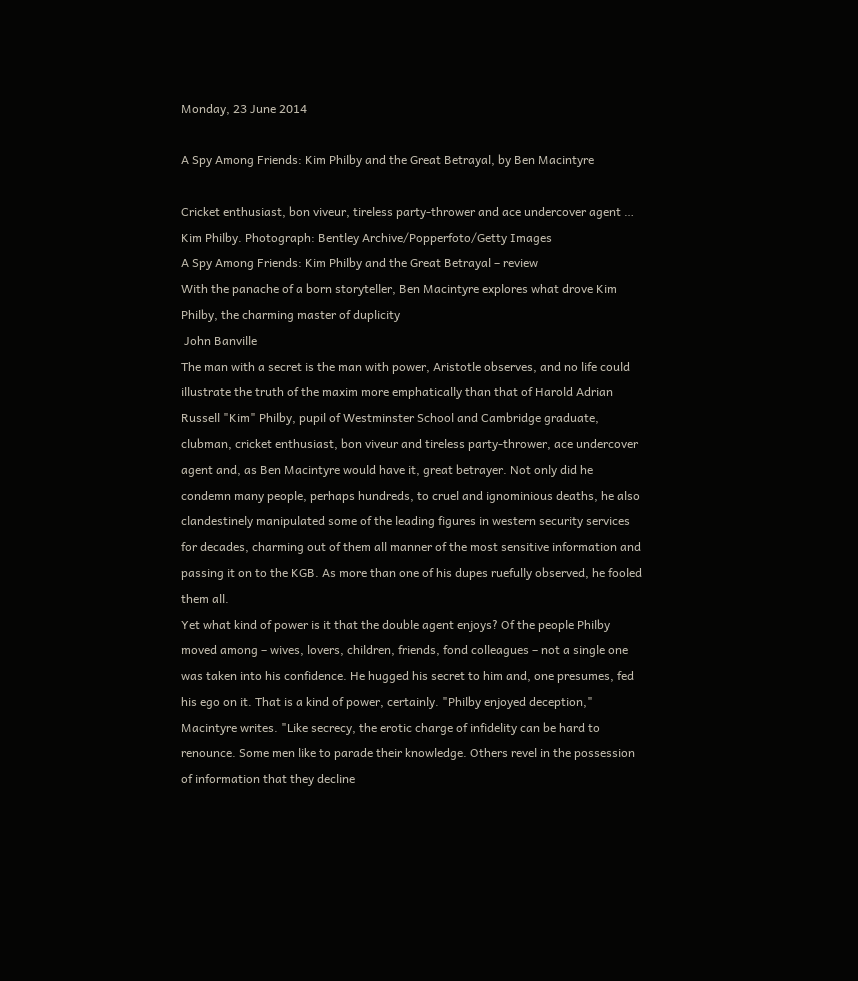Monday, 23 June 2014

A Spy Among Friends: Kim Philby and the Great Betrayal, by Ben Macintyre

Cricket enthusiast, bon viveur, tireless party-thrower and ace undercover agent … Kim Philby. Photograph: Bentley Archive/Popperfoto/Getty Images
A Spy Among Friends: Kim Philby and the Great Betrayal – review
With the panache of a born storyteller, Ben Macintyre explores what drove Kim Philby, the charming master of duplicity
 John Banville
The man with a secret is the man with power, Aristotle observes, and no life could illustrate the truth of the maxim more emphatically than that of Harold Adrian Russell "Kim" Philby, pupil of Westminster School and Cambridge graduate, clubman, cricket enthusiast, bon viveur and tireless party-thrower, ace undercover agent and, as Ben Macintyre would have it, great betrayer. Not only did he condemn many people, perhaps hundreds, to cruel and ignominious deaths, he also clandestinely manipulated some of the leading figures in western security services for decades, charming out of them all manner of the most sensitive information and passing it on to the KGB. As more than one of his dupes ruefully observed, he fooled them all.
Yet what kind of power is it that the double agent enjoys? Of the people Philby moved among – wives, lovers, children, friends, fond colleagues – not a single one was taken into his confidence. He hugged his secret to him and, one presumes, fed his ego on it. That is a kind of power, certainly. "Philby enjoyed deception," Macintyre writes. "Like secrecy, the erotic charge of infidelity can be hard to renounce. Some men like to parade their knowledge. Others revel in the possession of information that they decline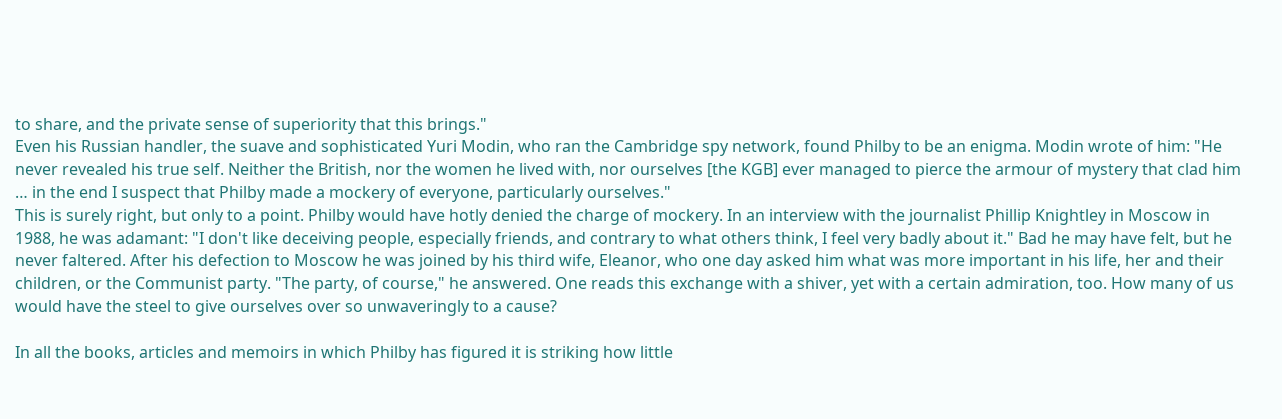to share, and the private sense of superiority that this brings."
Even his Russian handler, the suave and sophisticated Yuri Modin, who ran the Cambridge spy network, found Philby to be an enigma. Modin wrote of him: "He never revealed his true self. Neither the British, nor the women he lived with, nor ourselves [the KGB] ever managed to pierce the armour of mystery that clad him … in the end I suspect that Philby made a mockery of everyone, particularly ourselves."
This is surely right, but only to a point. Philby would have hotly denied the charge of mockery. In an interview with the journalist Phillip Knightley in Moscow in 1988, he was adamant: "I don't like deceiving people, especially friends, and contrary to what others think, I feel very badly about it." Bad he may have felt, but he never faltered. After his defection to Moscow he was joined by his third wife, Eleanor, who one day asked him what was more important in his life, her and their children, or the Communist party. "The party, of course," he answered. One reads this exchange with a shiver, yet with a certain admiration, too. How many of us would have the steel to give ourselves over so unwaveringly to a cause?

In all the books, articles and memoirs in which Philby has figured it is striking how little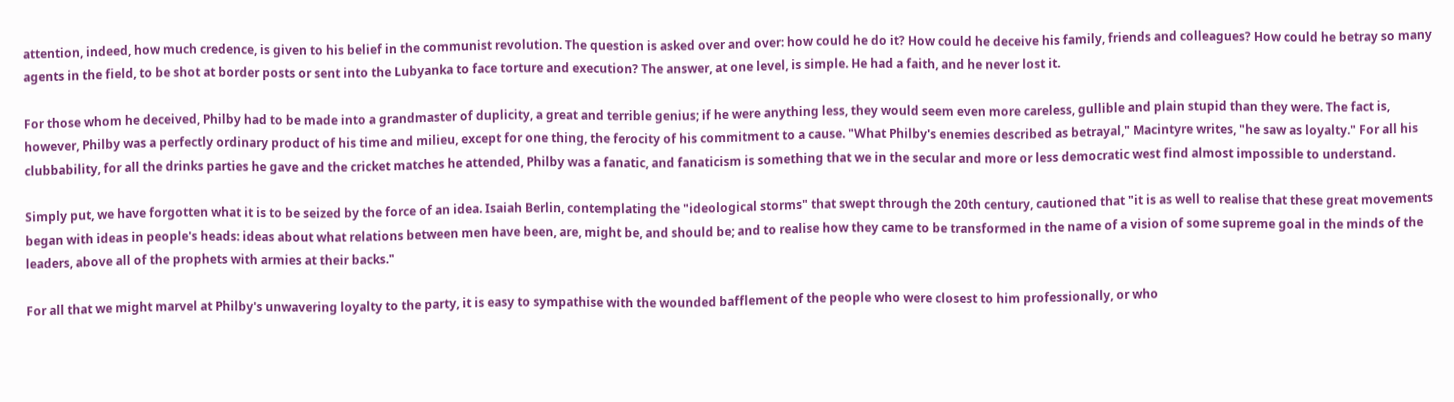attention, indeed, how much credence, is given to his belief in the communist revolution. The question is asked over and over: how could he do it? How could he deceive his family, friends and colleagues? How could he betray so many agents in the field, to be shot at border posts or sent into the Lubyanka to face torture and execution? The answer, at one level, is simple. He had a faith, and he never lost it.

For those whom he deceived, Philby had to be made into a grandmaster of duplicity, a great and terrible genius; if he were anything less, they would seem even more careless, gullible and plain stupid than they were. The fact is, however, Philby was a perfectly ordinary product of his time and milieu, except for one thing, the ferocity of his commitment to a cause. "What Philby's enemies described as betrayal," Macintyre writes, "he saw as loyalty." For all his clubbability, for all the drinks parties he gave and the cricket matches he attended, Philby was a fanatic, and fanaticism is something that we in the secular and more or less democratic west find almost impossible to understand.

Simply put, we have forgotten what it is to be seized by the force of an idea. Isaiah Berlin, contemplating the "ideological storms" that swept through the 20th century, cautioned that "it is as well to realise that these great movements began with ideas in people's heads: ideas about what relations between men have been, are, might be, and should be; and to realise how they came to be transformed in the name of a vision of some supreme goal in the minds of the leaders, above all of the prophets with armies at their backs."

For all that we might marvel at Philby's unwavering loyalty to the party, it is easy to sympathise with the wounded bafflement of the people who were closest to him professionally, or who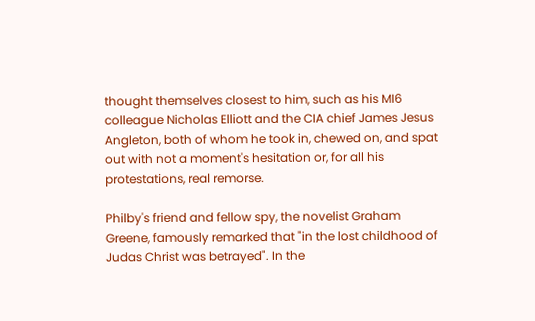thought themselves closest to him, such as his MI6 colleague Nicholas Elliott and the CIA chief James Jesus Angleton, both of whom he took in, chewed on, and spat out with not a moment's hesitation or, for all his protestations, real remorse.

Philby's friend and fellow spy, the novelist Graham Greene, famously remarked that "in the lost childhood of Judas Christ was betrayed". In the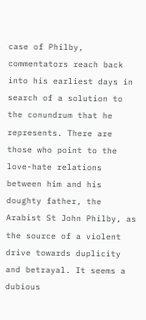case of Philby, commentators reach back into his earliest days in search of a solution to the conundrum that he represents. There are those who point to the love-hate relations between him and his doughty father, the Arabist St John Philby, as the source of a violent drive towards duplicity and betrayal. It seems a dubious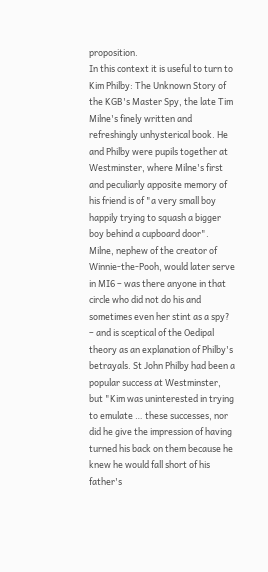proposition.
In this context it is useful to turn to Kim Philby: The Unknown Story of the KGB's Master Spy, the late Tim Milne's finely written and refreshingly unhysterical book. He and Philby were pupils together at Westminster, where Milne's first and peculiarly apposite memory of his friend is of "a very small boy happily trying to squash a bigger boy behind a cupboard door". Milne, nephew of the creator of Winnie-the-Pooh, would later serve in MI6 – was there anyone in that circle who did not do his and sometimes even her stint as a spy? – and is sceptical of the Oedipal theory as an explanation of Philby's betrayals. St John Philby had been a popular success at Westminster, but "Kim was uninterested in trying to emulate … these successes, nor did he give the impression of having turned his back on them because he knew he would fall short of his father's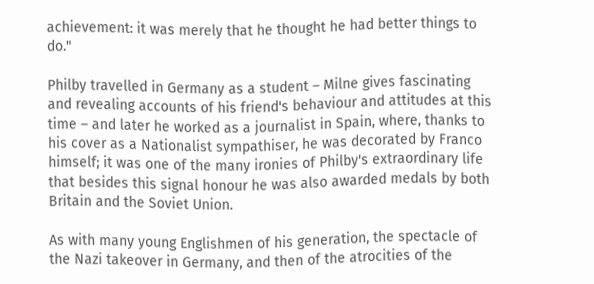achievement: it was merely that he thought he had better things to do."

Philby travelled in Germany as a student – Milne gives fascinating and revealing accounts of his friend's behaviour and attitudes at this time – and later he worked as a journalist in Spain, where, thanks to his cover as a Nationalist sympathiser, he was decorated by Franco himself; it was one of the many ironies of Philby's extraordinary life that besides this signal honour he was also awarded medals by both Britain and the Soviet Union.

As with many young Englishmen of his generation, the spectacle of the Nazi takeover in Germany, and then of the atrocities of the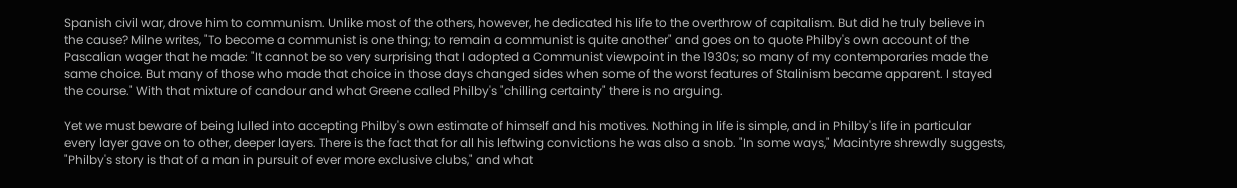Spanish civil war, drove him to communism. Unlike most of the others, however, he dedicated his life to the overthrow of capitalism. But did he truly believe in the cause? Milne writes, "To become a communist is one thing; to remain a communist is quite another" and goes on to quote Philby's own account of the Pascalian wager that he made: "It cannot be so very surprising that I adopted a Communist viewpoint in the 1930s; so many of my contemporaries made the same choice. But many of those who made that choice in those days changed sides when some of the worst features of Stalinism became apparent. I stayed the course." With that mixture of candour and what Greene called Philby's "chilling certainty" there is no arguing.

Yet we must beware of being lulled into accepting Philby's own estimate of himself and his motives. Nothing in life is simple, and in Philby's life in particular every layer gave on to other, deeper layers. There is the fact that for all his leftwing convictions he was also a snob. "In some ways," Macintyre shrewdly suggests, "Philby's story is that of a man in pursuit of ever more exclusive clubs," and what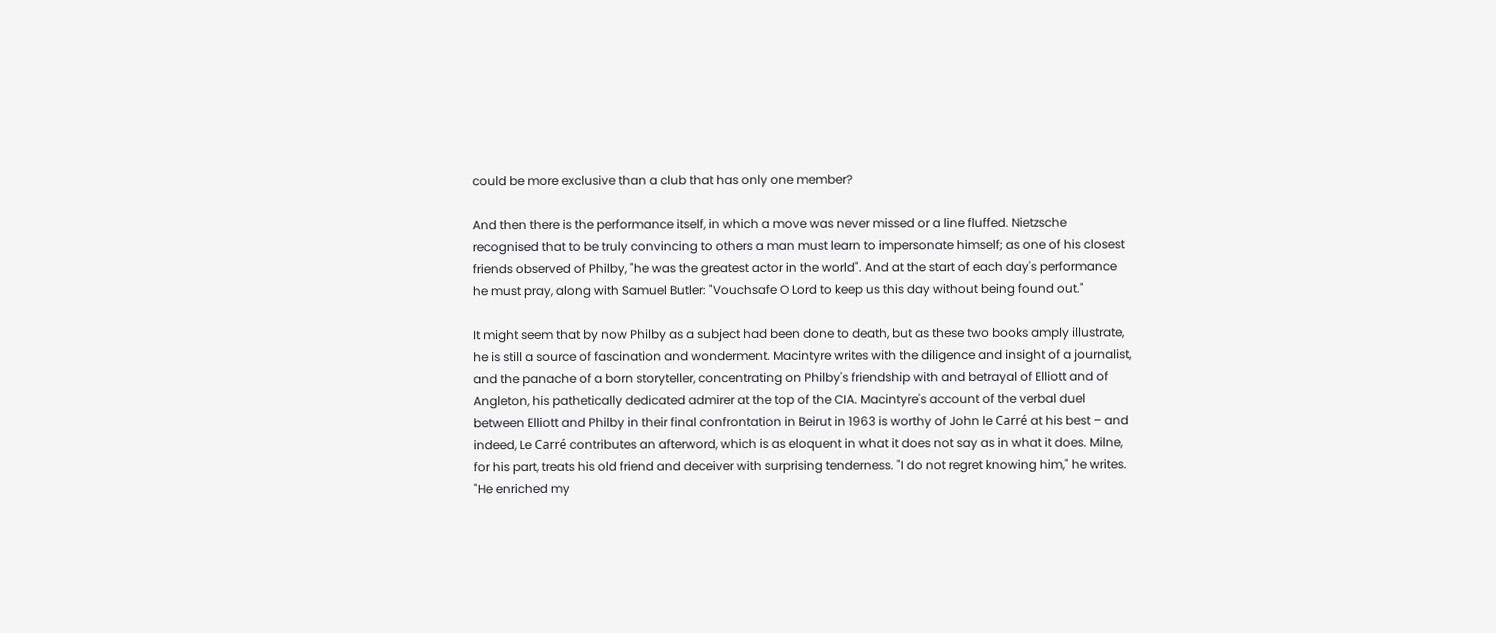could be more exclusive than a club that has only one member?

And then there is the performance itself, in which a move was never missed or a line fluffed. Nietzsche recognised that to be truly convincing to others a man must learn to impersonate himself; as one of his closest friends observed of Philby, "he was the greatest actor in the world". And at the start of each day's performance he must pray, along with Samuel Butler: "Vouchsafe O Lord to keep us this day without being found out."

It might seem that by now Philby as a subject had been done to death, but as these two books amply illustrate, he is still a source of fascination and wonderment. Macintyre writes with the diligence and insight of a journalist, and the panache of a born storyteller, concentrating on Philby's friendship with and betrayal of Elliott and of Angleton, his pathetically dedicated admirer at the top of the CIA. Macintyre's account of the verbal duel between Elliott and Philby in their final confrontation in Beirut in 1963 is worthy of John le Carré at his best – and indeed, Le Carré contributes an afterword, which is as eloquent in what it does not say as in what it does. Milne, for his part, treats his old friend and deceiver with surprising tenderness. "I do not regret knowing him," he writes. "He enriched my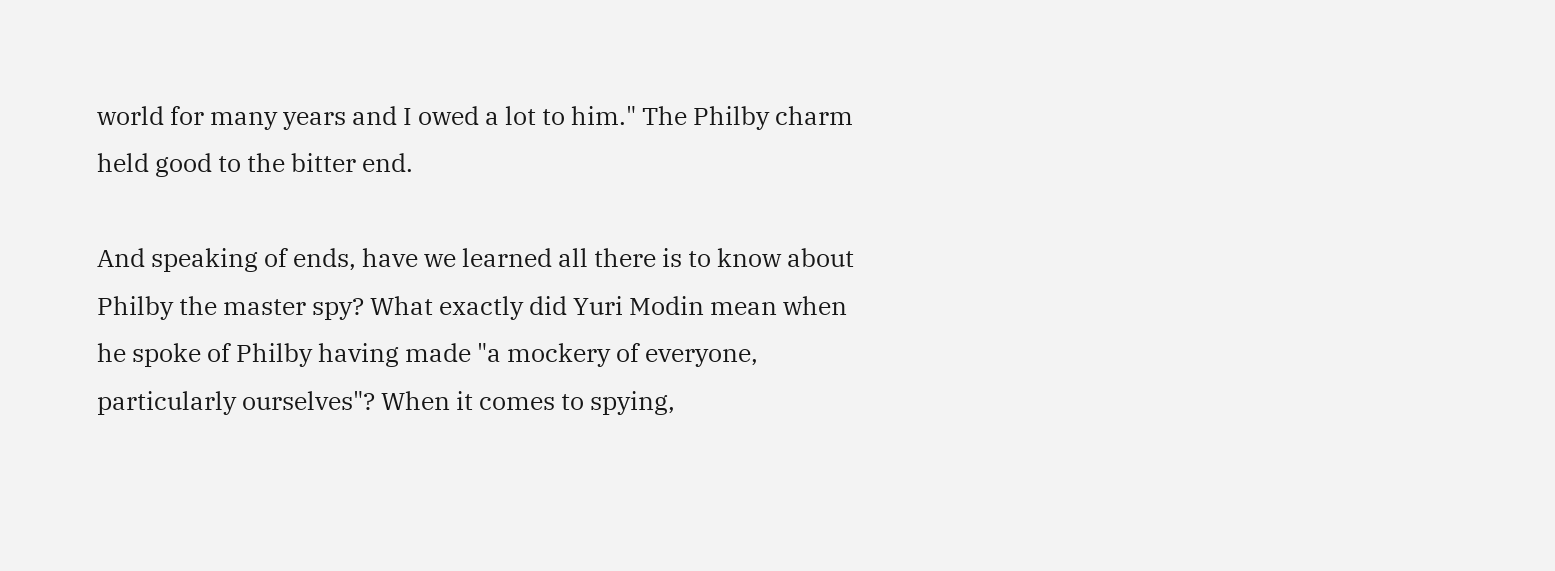world for many years and I owed a lot to him." The Philby charm held good to the bitter end.

And speaking of ends, have we learned all there is to know about Philby the master spy? What exactly did Yuri Modin mean when he spoke of Philby having made "a mockery of everyone, particularly ourselves"? When it comes to spying,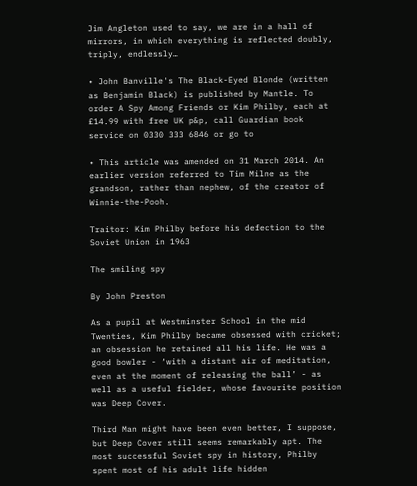Jim Angleton used to say, we are in a hall of mirrors, in which everything is reflected doubly, triply, endlessly…

• John Banville's The Black-Eyed Blonde (written as Benjamin Black) is published by Mantle. To order A Spy Among Friends or Kim Philby, each at £14.99 with free UK p&p, call Guardian book service on 0330 333 6846 or go to

• This article was amended on 31 March 2014. An earlier version referred to Tim Milne as the grandson, rather than nephew, of the creator of Winnie-the-Pooh.

Traitor: Kim Philby before his defection to the Soviet Union in 1963

The smiling spy

By John Preston

As a pupil at Westminster School in the mid Twenties, Kim Philby became obsessed with cricket; an obsession he retained all his life. He was a good bowler - ‘with a distant air of meditation, even at the moment of releasing the ball’ - as well as a useful fielder, whose favourite position was Deep Cover.

Third Man might have been even better, I suppose, but Deep Cover still seems remarkably apt. The most successful Soviet spy in history, Philby spent most of his adult life hidden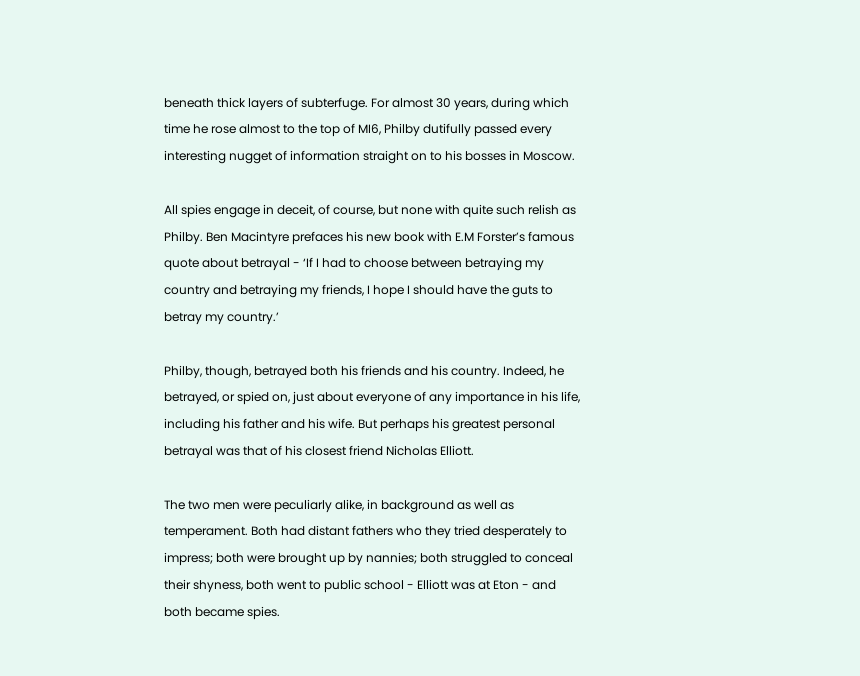beneath thick layers of subterfuge. For almost 30 years, during which time he rose almost to the top of MI6, Philby dutifully passed every interesting nugget of information straight on to his bosses in Moscow.

All spies engage in deceit, of course, but none with quite such relish as Philby. Ben Macintyre prefaces his new book with E.M Forster’s famous quote about betrayal - ‘If I had to choose between betraying my country and betraying my friends, I hope I should have the guts to betray my country.’

Philby, though, betrayed both his friends and his country. Indeed, he betrayed, or spied on, just about everyone of any importance in his life, including his father and his wife. But perhaps his greatest personal betrayal was that of his closest friend Nicholas Elliott.

The two men were peculiarly alike, in background as well as temperament. Both had distant fathers who they tried desperately to impress; both were brought up by nannies; both struggled to conceal their shyness, both went to public school - Elliott was at Eton - and both became spies.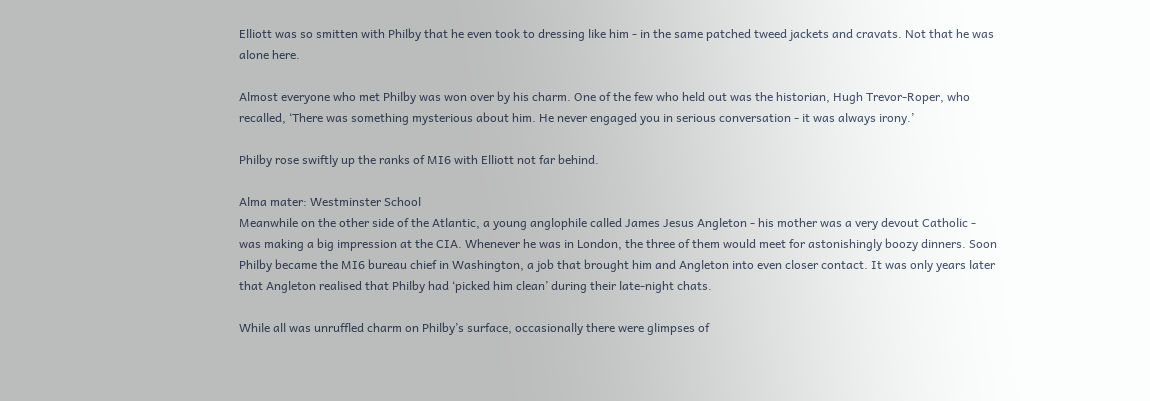Elliott was so smitten with Philby that he even took to dressing like him - in the same patched tweed jackets and cravats. Not that he was alone here.

Almost everyone who met Philby was won over by his charm. One of the few who held out was the historian, Hugh Trevor-Roper, who recalled, ‘There was something mysterious about him. He never engaged you in serious conversation - it was always irony.’

Philby rose swiftly up the ranks of MI6 with Elliott not far behind.

Alma mater: Westminster School
Meanwhile on the other side of the Atlantic, a young anglophile called James Jesus Angleton - his mother was a very devout Catholic - was making a big impression at the CIA. Whenever he was in London, the three of them would meet for astonishingly boozy dinners. Soon Philby became the MI6 bureau chief in Washington, a job that brought him and Angleton into even closer contact. It was only years later that Angleton realised that Philby had ‘picked him clean’ during their late-night chats.

While all was unruffled charm on Philby’s surface, occasionally there were glimpses of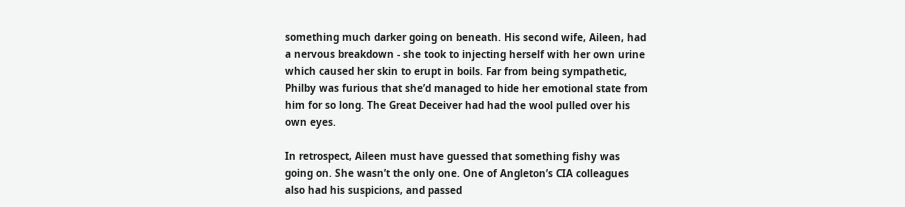something much darker going on beneath. His second wife, Aileen, had a nervous breakdown - she took to injecting herself with her own urine which caused her skin to erupt in boils. Far from being sympathetic, Philby was furious that she’d managed to hide her emotional state from him for so long. The Great Deceiver had had the wool pulled over his own eyes.

In retrospect, Aileen must have guessed that something fishy was going on. She wasn’t the only one. One of Angleton’s CIA colleagues also had his suspicions, and passed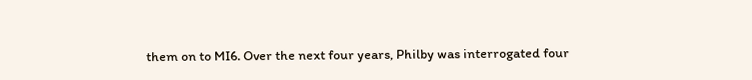them on to MI6. Over the next four years, Philby was interrogated four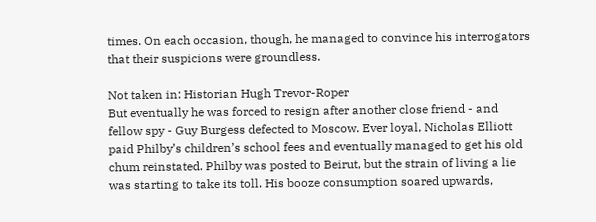times. On each occasion, though, he managed to convince his interrogators that their suspicions were groundless.

Not taken in: Historian Hugh Trevor-Roper
But eventually he was forced to resign after another close friend - and fellow spy - Guy Burgess defected to Moscow. Ever loyal, Nicholas Elliott paid Philby’s children’s school fees and eventually managed to get his old chum reinstated. Philby was posted to Beirut, but the strain of living a lie was starting to take its toll. His booze consumption soared upwards,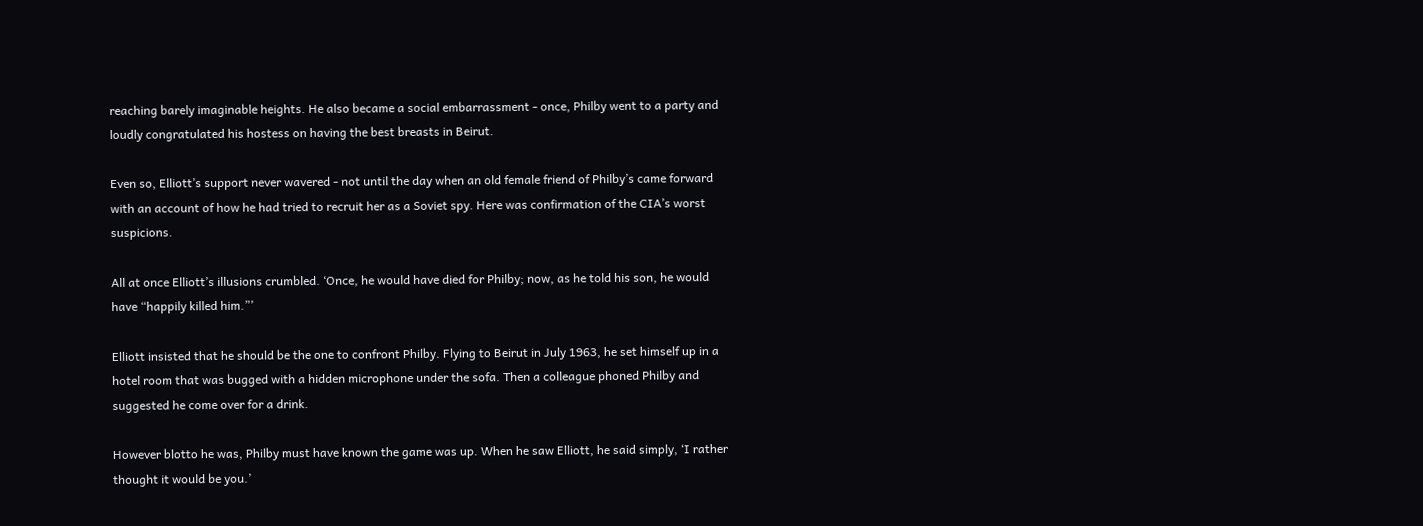reaching barely imaginable heights. He also became a social embarrassment - once, Philby went to a party and loudly congratulated his hostess on having the best breasts in Beirut.

Even so, Elliott’s support never wavered - not until the day when an old female friend of Philby’s came forward with an account of how he had tried to recruit her as a Soviet spy. Here was confirmation of the CIA’s worst suspicions.

All at once Elliott’s illusions crumbled. ‘Once, he would have died for Philby; now, as he told his son, he would have “happily killed him.”’

Elliott insisted that he should be the one to confront Philby. Flying to Beirut in July 1963, he set himself up in a hotel room that was bugged with a hidden microphone under the sofa. Then a colleague phoned Philby and suggested he come over for a drink.

However blotto he was, Philby must have known the game was up. When he saw Elliott, he said simply, ‘I rather thought it would be you.’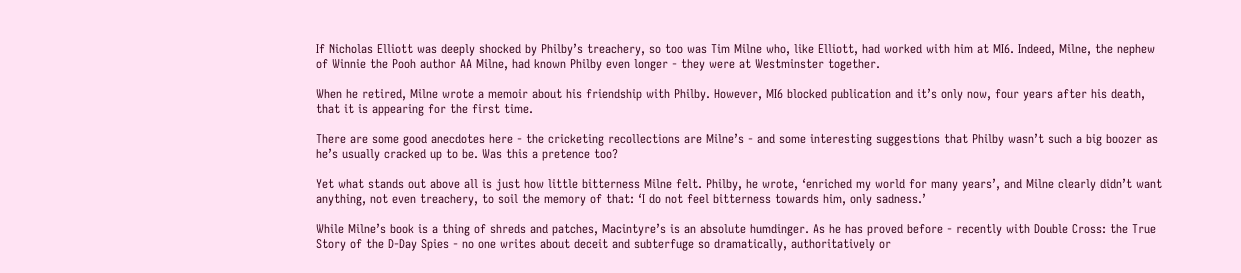If Nicholas Elliott was deeply shocked by Philby’s treachery, so too was Tim Milne who, like Elliott, had worked with him at MI6. Indeed, Milne, the nephew of Winnie the Pooh author AA Milne, had known Philby even longer - they were at Westminster together.

When he retired, Milne wrote a memoir about his friendship with Philby. However, MI6 blocked publication and it’s only now, four years after his death, that it is appearing for the first time.

There are some good anecdotes here - the cricketing recollections are Milne’s - and some interesting suggestions that Philby wasn’t such a big boozer as he’s usually cracked up to be. Was this a pretence too?

Yet what stands out above all is just how little bitterness Milne felt. Philby, he wrote, ‘enriched my world for many years’, and Milne clearly didn’t want anything, not even treachery, to soil the memory of that: ‘I do not feel bitterness towards him, only sadness.’

While Milne’s book is a thing of shreds and patches, Macintyre’s is an absolute humdinger. As he has proved before - recently with Double Cross: the True Story of the D-Day Spies - no one writes about deceit and subterfuge so dramatically, authoritatively or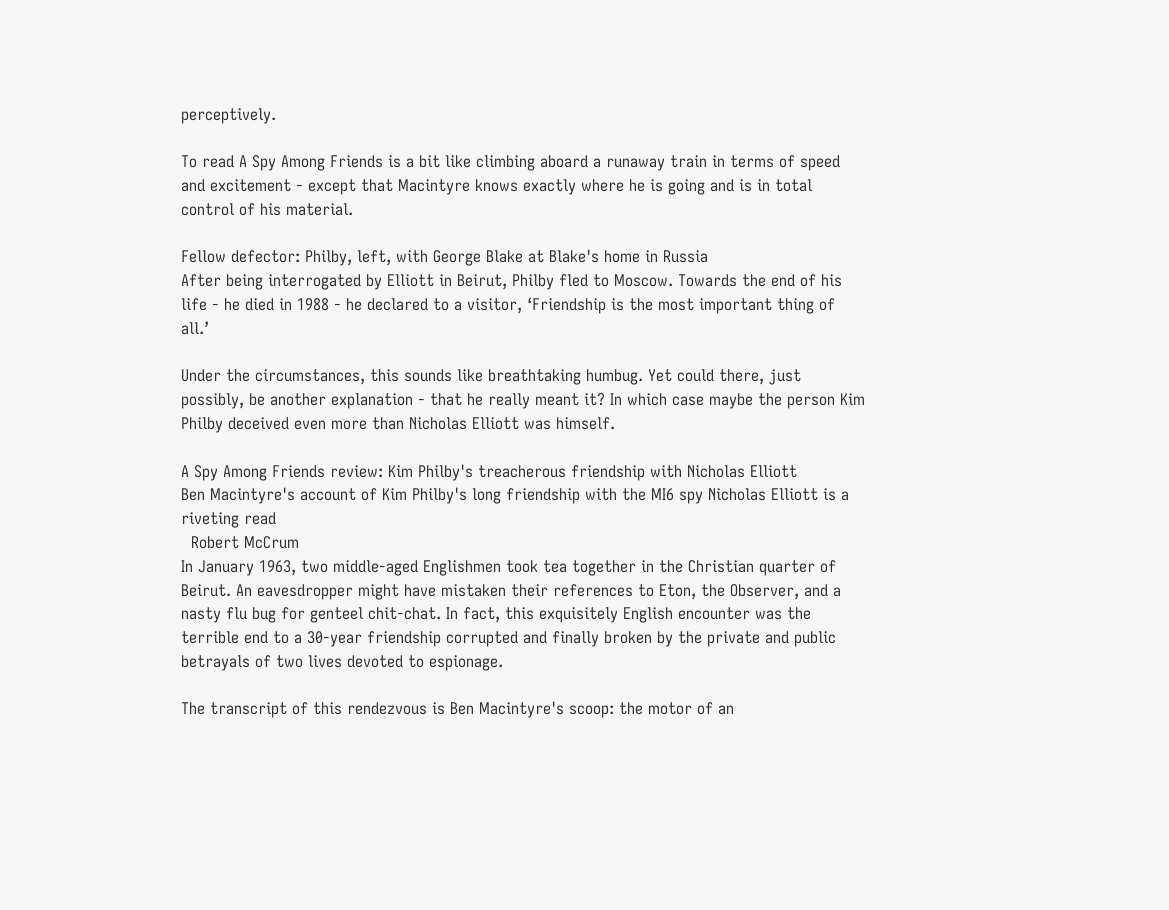perceptively.

To read A Spy Among Friends is a bit like climbing aboard a runaway train in terms of speed and excitement - except that Macintyre knows exactly where he is going and is in total control of his material.

Fellow defector: Philby, left, with George Blake at Blake's home in Russia
After being interrogated by Elliott in Beirut, Philby fled to Moscow. Towards the end of his life - he died in 1988 - he declared to a visitor, ‘Friendship is the most important thing of all.’

Under the circumstances, this sounds like breathtaking humbug. Yet could there, just possibly, be another explanation - that he really meant it? In which case maybe the person Kim Philby deceived even more than Nicholas Elliott was himself.

A Spy Among Friends review: Kim Philby's treacherous friendship with Nicholas Elliott
Ben Macintyre's account of Kim Philby's long friendship with the MI6 spy Nicholas Elliott is a riveting read
  Robert McCrum
In January 1963, two middle-aged Englishmen took tea together in the Christian quarter of Beirut. An eavesdropper might have mistaken their references to Eton, the Observer, and a nasty flu bug for genteel chit-chat. In fact, this exquisitely English encounter was the terrible end to a 30-year friendship corrupted and finally broken by the private and public betrayals of two lives devoted to espionage.

The transcript of this rendezvous is Ben Macintyre's scoop: the motor of an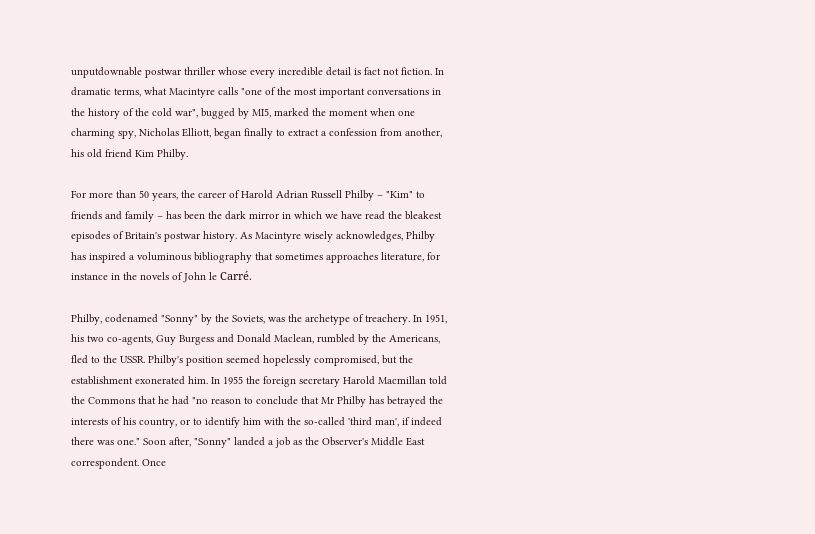unputdownable postwar thriller whose every incredible detail is fact not fiction. In dramatic terms, what Macintyre calls "one of the most important conversations in the history of the cold war", bugged by MI5, marked the moment when one charming spy, Nicholas Elliott, began finally to extract a confession from another, his old friend Kim Philby.

For more than 50 years, the career of Harold Adrian Russell Philby – "Kim" to friends and family – has been the dark mirror in which we have read the bleakest episodes of Britain's postwar history. As Macintyre wisely acknowledges, Philby has inspired a voluminous bibliography that sometimes approaches literature, for instance in the novels of John le Carré.

Philby, codenamed "Sonny" by the Soviets, was the archetype of treachery. In 1951, his two co-agents, Guy Burgess and Donald Maclean, rumbled by the Americans, fled to the USSR. Philby's position seemed hopelessly compromised, but the establishment exonerated him. In 1955 the foreign secretary Harold Macmillan told the Commons that he had "no reason to conclude that Mr Philby has betrayed the interests of his country, or to identify him with the so-called 'third man', if indeed there was one." Soon after, "Sonny" landed a job as the Observer's Middle East correspondent. Once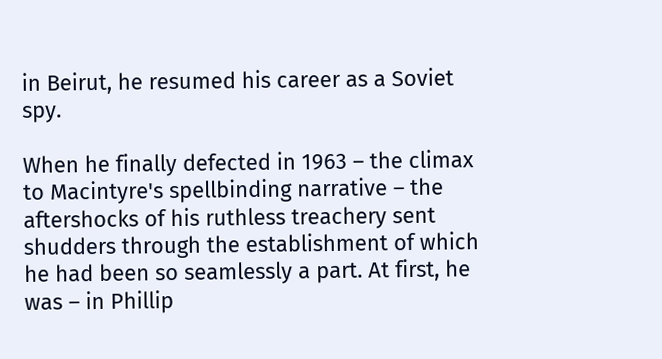in Beirut, he resumed his career as a Soviet spy.

When he finally defected in 1963 – the climax to Macintyre's spellbinding narrative – the aftershocks of his ruthless treachery sent shudders through the establishment of which he had been so seamlessly a part. At first, he was – in Phillip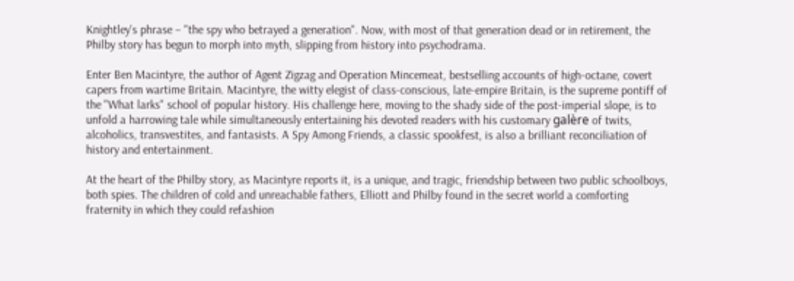Knightley's phrase – "the spy who betrayed a generation". Now, with most of that generation dead or in retirement, the Philby story has begun to morph into myth, slipping from history into psychodrama.

Enter Ben Macintyre, the author of Agent Zigzag and Operation Mincemeat, bestselling accounts of high-octane, covert capers from wartime Britain. Macintyre, the witty elegist of class-conscious, late-empire Britain, is the supreme pontiff of the "What larks" school of popular history. His challenge here, moving to the shady side of the post-imperial slope, is to unfold a harrowing tale while simultaneously entertaining his devoted readers with his customary galère of twits, alcoholics, transvestites, and fantasists. A Spy Among Friends, a classic spookfest, is also a brilliant reconciliation of history and entertainment.

At the heart of the Philby story, as Macintyre reports it, is a unique, and tragic, friendship between two public schoolboys, both spies. The children of cold and unreachable fathers, Elliott and Philby found in the secret world a comforting fraternity in which they could refashion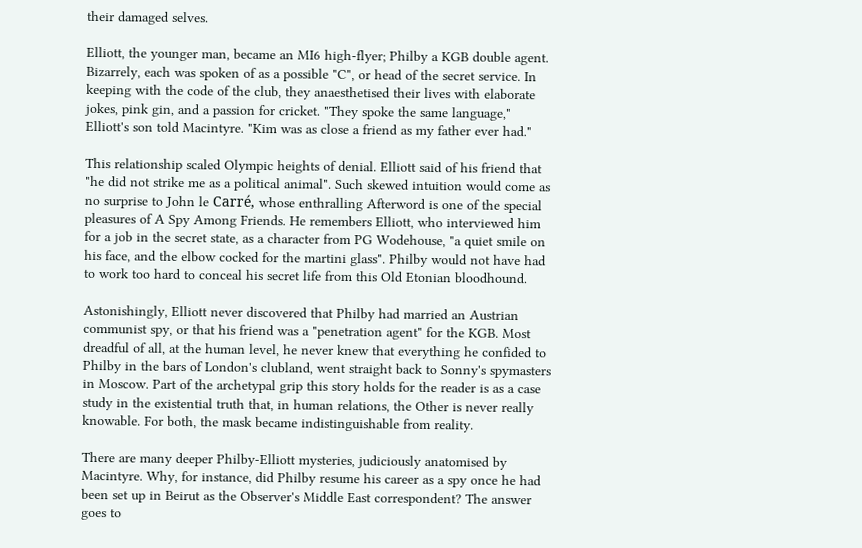their damaged selves.

Elliott, the younger man, became an MI6 high-flyer; Philby a KGB double agent. Bizarrely, each was spoken of as a possible "C", or head of the secret service. In keeping with the code of the club, they anaesthetised their lives with elaborate jokes, pink gin, and a passion for cricket. "They spoke the same language," Elliott's son told Macintyre. "Kim was as close a friend as my father ever had."

This relationship scaled Olympic heights of denial. Elliott said of his friend that "he did not strike me as a political animal". Such skewed intuition would come as no surprise to John le Carré, whose enthralling Afterword is one of the special pleasures of A Spy Among Friends. He remembers Elliott, who interviewed him for a job in the secret state, as a character from PG Wodehouse, "a quiet smile on his face, and the elbow cocked for the martini glass". Philby would not have had to work too hard to conceal his secret life from this Old Etonian bloodhound.

Astonishingly, Elliott never discovered that Philby had married an Austrian communist spy, or that his friend was a "penetration agent" for the KGB. Most dreadful of all, at the human level, he never knew that everything he confided to Philby in the bars of London's clubland, went straight back to Sonny's spymasters in Moscow. Part of the archetypal grip this story holds for the reader is as a case study in the existential truth that, in human relations, the Other is never really knowable. For both, the mask became indistinguishable from reality.

There are many deeper Philby-Elliott mysteries, judiciously anatomised by Macintyre. Why, for instance, did Philby resume his career as a spy once he had been set up in Beirut as the Observer's Middle East correspondent? The answer goes to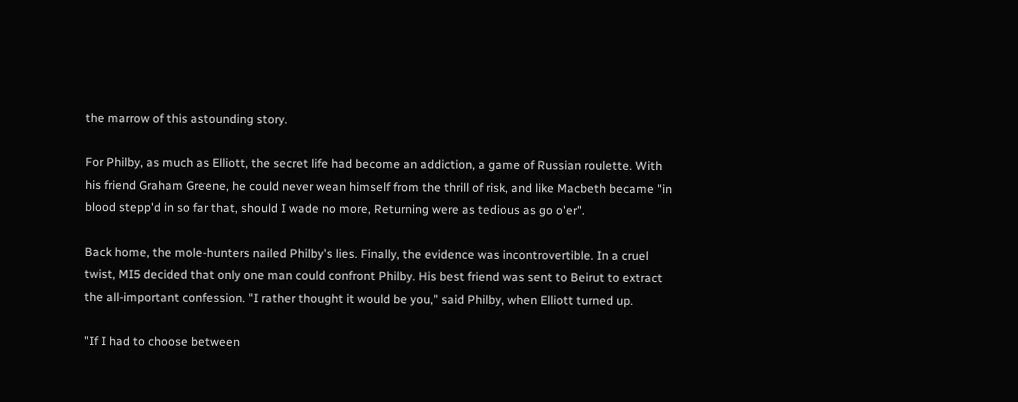the marrow of this astounding story.

For Philby, as much as Elliott, the secret life had become an addiction, a game of Russian roulette. With his friend Graham Greene, he could never wean himself from the thrill of risk, and like Macbeth became "in blood stepp'd in so far that, should I wade no more, Returning were as tedious as go o'er".

Back home, the mole-hunters nailed Philby's lies. Finally, the evidence was incontrovertible. In a cruel twist, MI5 decided that only one man could confront Philby. His best friend was sent to Beirut to extract the all-important confession. "I rather thought it would be you," said Philby, when Elliott turned up.

"If I had to choose between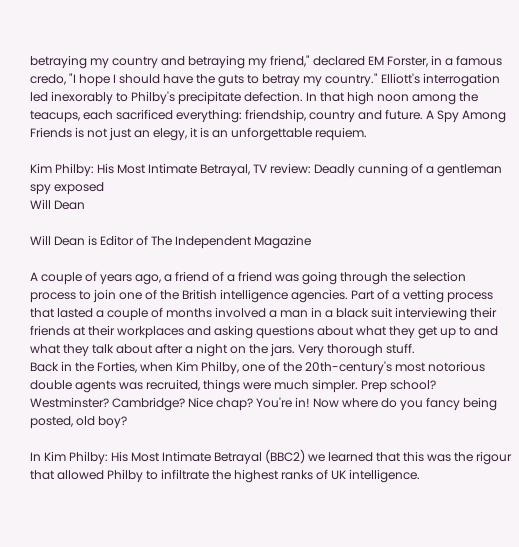betraying my country and betraying my friend," declared EM Forster, in a famous credo, "I hope I should have the guts to betray my country." Elliott's interrogation led inexorably to Philby's precipitate defection. In that high noon among the teacups, each sacrificed everything: friendship, country and future. A Spy Among Friends is not just an elegy, it is an unforgettable requiem.

Kim Philby: His Most Intimate Betrayal, TV review: Deadly cunning of a gentleman spy exposed
Will Dean

Will Dean is Editor of The Independent Magazine

A couple of years ago, a friend of a friend was going through the selection process to join one of the British intelligence agencies. Part of a vetting process that lasted a couple of months involved a man in a black suit interviewing their friends at their workplaces and asking questions about what they get up to and what they talk about after a night on the jars. Very thorough stuff.
Back in the Forties, when Kim Philby, one of the 20th-century's most notorious double agents was recruited, things were much simpler. Prep school? Westminster? Cambridge? Nice chap? You're in! Now where do you fancy being posted, old boy?

In Kim Philby: His Most Intimate Betrayal (BBC2) we learned that this was the rigour that allowed Philby to infiltrate the highest ranks of UK intelligence.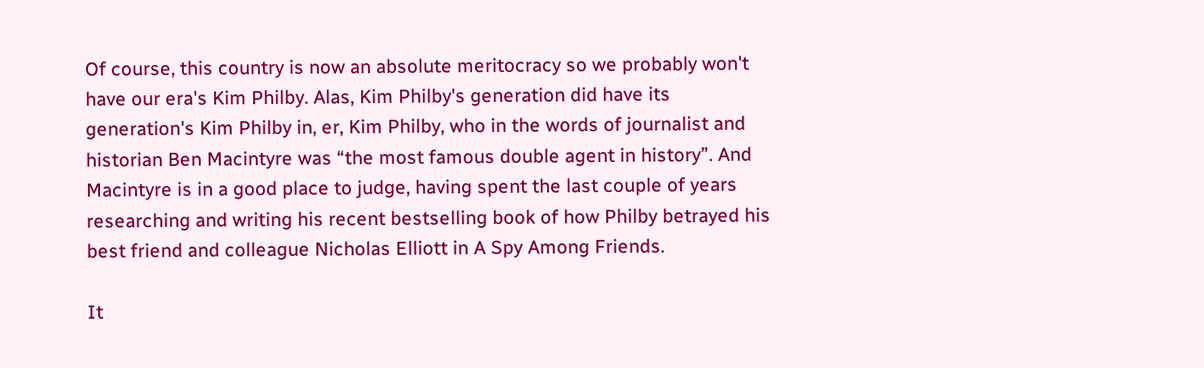Of course, this country is now an absolute meritocracy so we probably won't have our era's Kim Philby. Alas, Kim Philby's generation did have its generation's Kim Philby in, er, Kim Philby, who in the words of journalist and historian Ben Macintyre was “the most famous double agent in history”. And Macintyre is in a good place to judge, having spent the last couple of years researching and writing his recent bestselling book of how Philby betrayed his best friend and colleague Nicholas Elliott in A Spy Among Friends.

It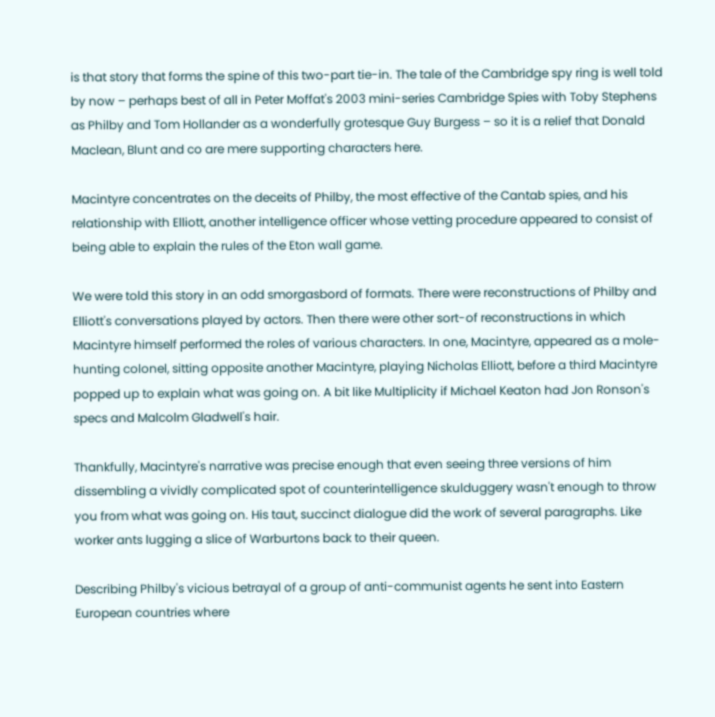is that story that forms the spine of this two-part tie-in. The tale of the Cambridge spy ring is well told by now – perhaps best of all in Peter Moffat's 2003 mini-series Cambridge Spies with Toby Stephens as Philby and Tom Hollander as a wonderfully grotesque Guy Burgess – so it is a relief that Donald Maclean, Blunt and co are mere supporting characters here.

Macintyre concentrates on the deceits of Philby, the most effective of the Cantab spies, and his relationship with Elliott, another intelligence officer whose vetting procedure appeared to consist of being able to explain the rules of the Eton wall game.

We were told this story in an odd smorgasbord of formats. There were reconstructions of Philby and Elliott's conversations played by actors. Then there were other sort-of reconstructions in which Macintyre himself performed the roles of various characters. In one, Macintyre, appeared as a mole-hunting colonel, sitting opposite another Macintyre, playing Nicholas Elliott, before a third Macintyre popped up to explain what was going on. A bit like Multiplicity if Michael Keaton had Jon Ronson's specs and Malcolm Gladwell's hair.

Thankfully, Macintyre's narrative was precise enough that even seeing three versions of him dissembling a vividly complicated spot of counterintelligence skulduggery wasn't enough to throw you from what was going on. His taut, succinct dialogue did the work of several paragraphs. Like worker ants lugging a slice of Warburtons back to their queen.

Describing Philby's vicious betrayal of a group of anti-communist agents he sent into Eastern European countries where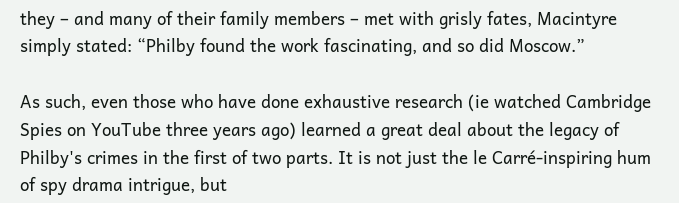they – and many of their family members – met with grisly fates, Macintyre simply stated: “Philby found the work fascinating, and so did Moscow.”

As such, even those who have done exhaustive research (ie watched Cambridge Spies on YouTube three years ago) learned a great deal about the legacy of Philby's crimes in the first of two parts. It is not just the le Carré-inspiring hum of spy drama intrigue, but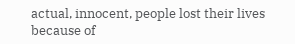actual, innocent, people lost their lives because of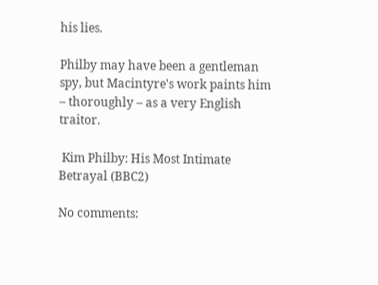his lies.

Philby may have been a gentleman spy, but Macintyre's work paints him – thoroughly – as a very English traitor.

 Kim Philby: His Most Intimate Betrayal (BBC2)

No comments: